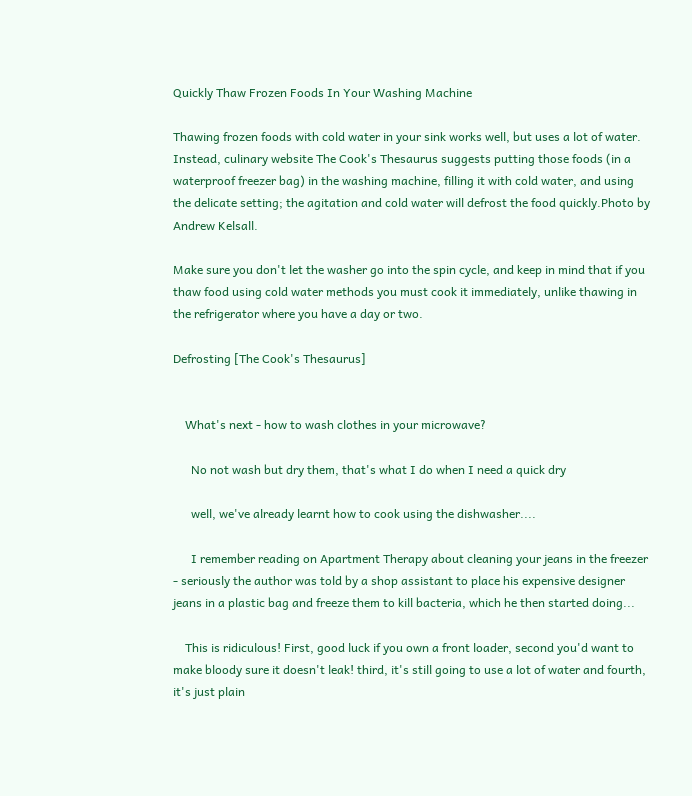Quickly Thaw Frozen Foods In Your Washing Machine

Thawing frozen foods with cold water in your sink works well, but uses a lot of water. Instead, culinary website The Cook's Thesaurus suggests putting those foods (in a waterproof freezer bag) in the washing machine, filling it with cold water, and using the delicate setting; the agitation and cold water will defrost the food quickly.Photo by Andrew Kelsall.

Make sure you don't let the washer go into the spin cycle, and keep in mind that if you thaw food using cold water methods you must cook it immediately, unlike thawing in the refrigerator where you have a day or two.

Defrosting [The Cook's Thesaurus]


    What's next - how to wash clothes in your microwave?

      No not wash but dry them, that's what I do when I need a quick dry

      well, we've already learnt how to cook using the dishwasher....

      I remember reading on Apartment Therapy about cleaning your jeans in the freezer - seriously the author was told by a shop assistant to place his expensive designer jeans in a plastic bag and freeze them to kill bacteria, which he then started doing...

    This is ridiculous! First, good luck if you own a front loader, second you'd want to make bloody sure it doesn't leak! third, it's still going to use a lot of water and fourth, it's just plain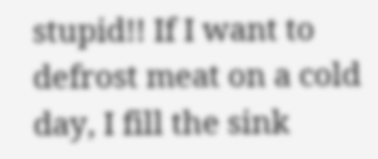stupid!! If I want to defrost meat on a cold day, I fill the sink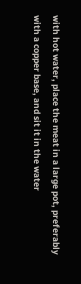with hot water, place the meat in a large pot, preferably with a copper base, and sit it in the water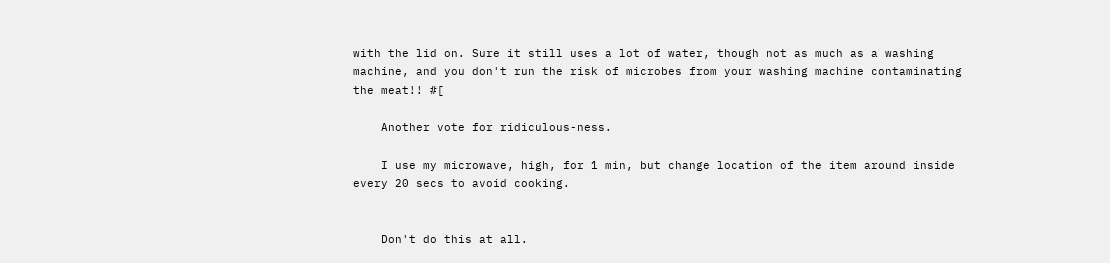with the lid on. Sure it still uses a lot of water, though not as much as a washing machine, and you don't run the risk of microbes from your washing machine contaminating the meat!! #[

    Another vote for ridiculous-ness.

    I use my microwave, high, for 1 min, but change location of the item around inside every 20 secs to avoid cooking.


    Don't do this at all.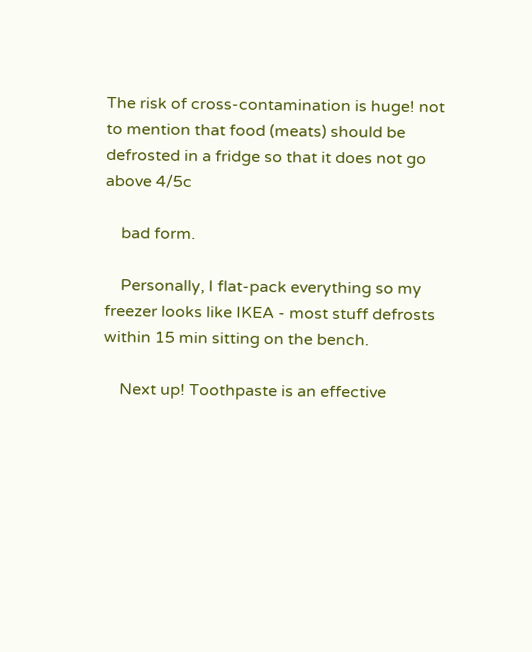The risk of cross-contamination is huge! not to mention that food (meats) should be defrosted in a fridge so that it does not go above 4/5c

    bad form.

    Personally, I flat-pack everything so my freezer looks like IKEA - most stuff defrosts within 15 min sitting on the bench.

    Next up! Toothpaste is an effective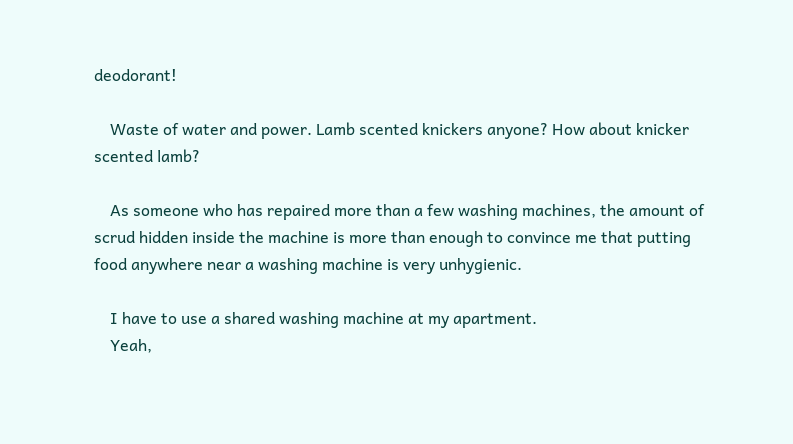deodorant!

    Waste of water and power. Lamb scented knickers anyone? How about knicker scented lamb?

    As someone who has repaired more than a few washing machines, the amount of scrud hidden inside the machine is more than enough to convince me that putting food anywhere near a washing machine is very unhygienic.

    I have to use a shared washing machine at my apartment.
    Yeah,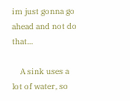im just gonna go ahead and not do that...

    A sink uses a lot of water, so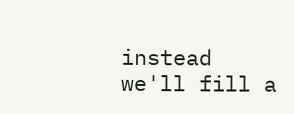instead we'll fill a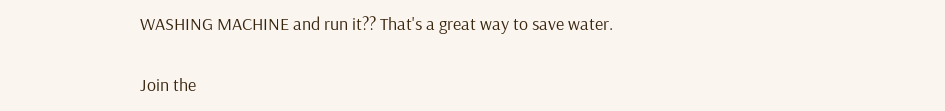WASHING MACHINE and run it?? That's a great way to save water.

Join the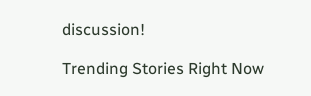discussion!

Trending Stories Right Now